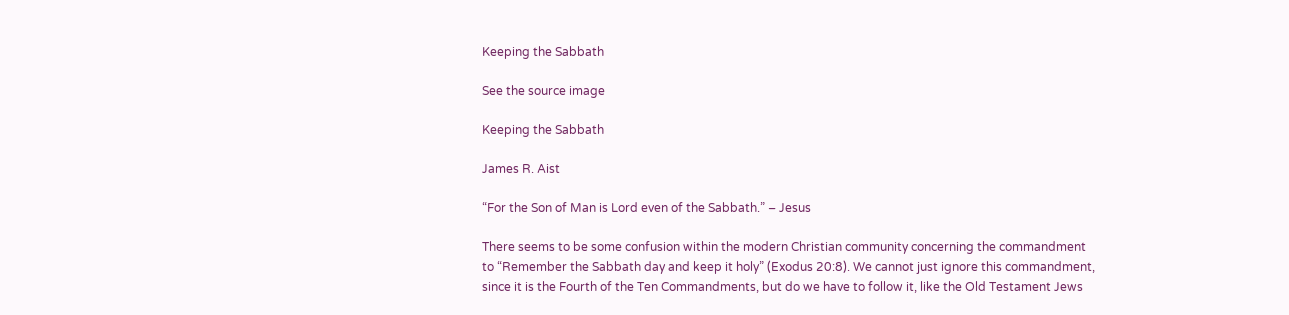Keeping the Sabbath

See the source image

Keeping the Sabbath

James R. Aist

“For the Son of Man is Lord even of the Sabbath.” – Jesus

There seems to be some confusion within the modern Christian community concerning the commandment to “Remember the Sabbath day and keep it holy” (Exodus 20:8). We cannot just ignore this commandment, since it is the Fourth of the Ten Commandments, but do we have to follow it, like the Old Testament Jews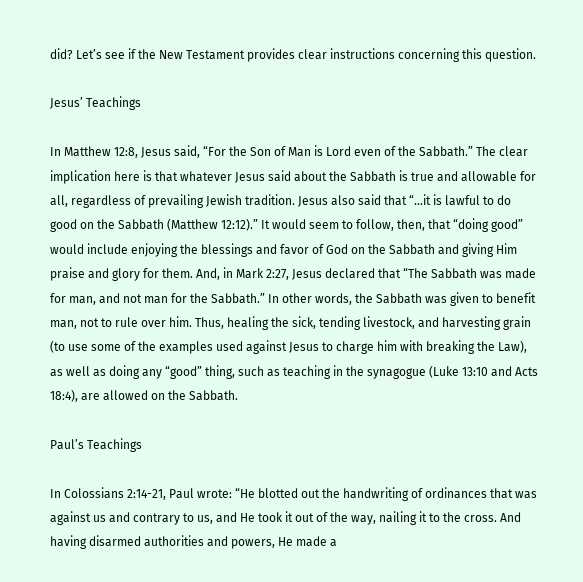did? Let’s see if the New Testament provides clear instructions concerning this question.

Jesus’ Teachings

In Matthew 12:8, Jesus said, “For the Son of Man is Lord even of the Sabbath.” The clear implication here is that whatever Jesus said about the Sabbath is true and allowable for all, regardless of prevailing Jewish tradition. Jesus also said that “…it is lawful to do good on the Sabbath (Matthew 12:12).” It would seem to follow, then, that “doing good” would include enjoying the blessings and favor of God on the Sabbath and giving Him praise and glory for them. And, in Mark 2:27, Jesus declared that “The Sabbath was made for man, and not man for the Sabbath.” In other words, the Sabbath was given to benefit man, not to rule over him. Thus, healing the sick, tending livestock, and harvesting grain (to use some of the examples used against Jesus to charge him with breaking the Law), as well as doing any “good” thing, such as teaching in the synagogue (Luke 13:10 and Acts 18:4), are allowed on the Sabbath.

Paul’s Teachings

In Colossians 2:14-21, Paul wrote: “He blotted out the handwriting of ordinances that was against us and contrary to us, and He took it out of the way, nailing it to the cross. And having disarmed authorities and powers, He made a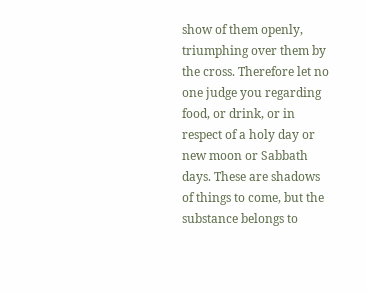show of them openly, triumphing over them by the cross. Therefore let no one judge you regarding food, or drink, or in respect of a holy day or new moon or Sabbath days. These are shadows of things to come, but the substance belongs to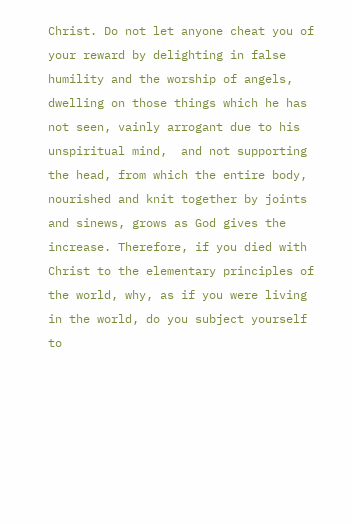Christ. Do not let anyone cheat you of your reward by delighting in false humility and the worship of angels, dwelling on those things which he has not seen, vainly arrogant due to his unspiritual mind,  and not supporting the head, from which the entire body, nourished and knit together by joints and sinews, grows as God gives the increase. Therefore, if you died with Christ to the elementary principles of the world, why, as if you were living in the world, do you subject yourself to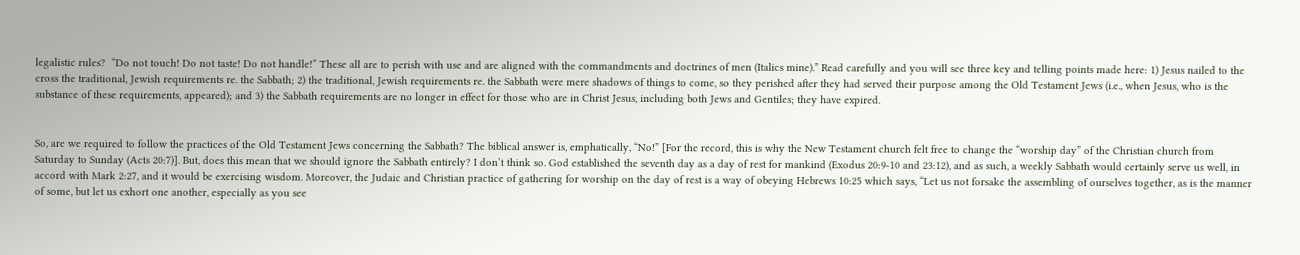legalistic rules?  “Do not touch! Do not taste! Do not handle!” These all are to perish with use and are aligned with the commandments and doctrines of men (Italics mine).” Read carefully and you will see three key and telling points made here: 1) Jesus nailed to the cross the traditional, Jewish requirements re. the Sabbath; 2) the traditional, Jewish requirements re. the Sabbath were mere shadows of things to come, so they perished after they had served their purpose among the Old Testament Jews (i.e., when Jesus, who is the substance of these requirements, appeared); and 3) the Sabbath requirements are no longer in effect for those who are in Christ Jesus, including both Jews and Gentiles; they have expired.


So, are we required to follow the practices of the Old Testament Jews concerning the Sabbath? The biblical answer is, emphatically, “No!” [For the record, this is why the New Testament church felt free to change the “worship day” of the Christian church from Saturday to Sunday (Acts 20:7)]. But, does this mean that we should ignore the Sabbath entirely? I don’t think so. God established the seventh day as a day of rest for mankind (Exodus 20:9-10 and 23:12), and as such, a weekly Sabbath would certainly serve us well, in accord with Mark 2:27, and it would be exercising wisdom. Moreover, the Judaic and Christian practice of gathering for worship on the day of rest is a way of obeying Hebrews 10:25 which says, “Let us not forsake the assembling of ourselves together, as is the manner of some, but let us exhort one another, especially as you see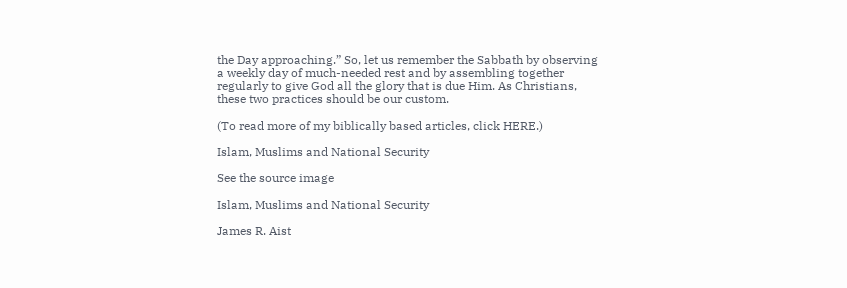the Day approaching.” So, let us remember the Sabbath by observing a weekly day of much-needed rest and by assembling together regularly to give God all the glory that is due Him. As Christians, these two practices should be our custom.

(To read more of my biblically based articles, click HERE.)

Islam, Muslims and National Security

See the source image

Islam, Muslims and National Security

James R. Aist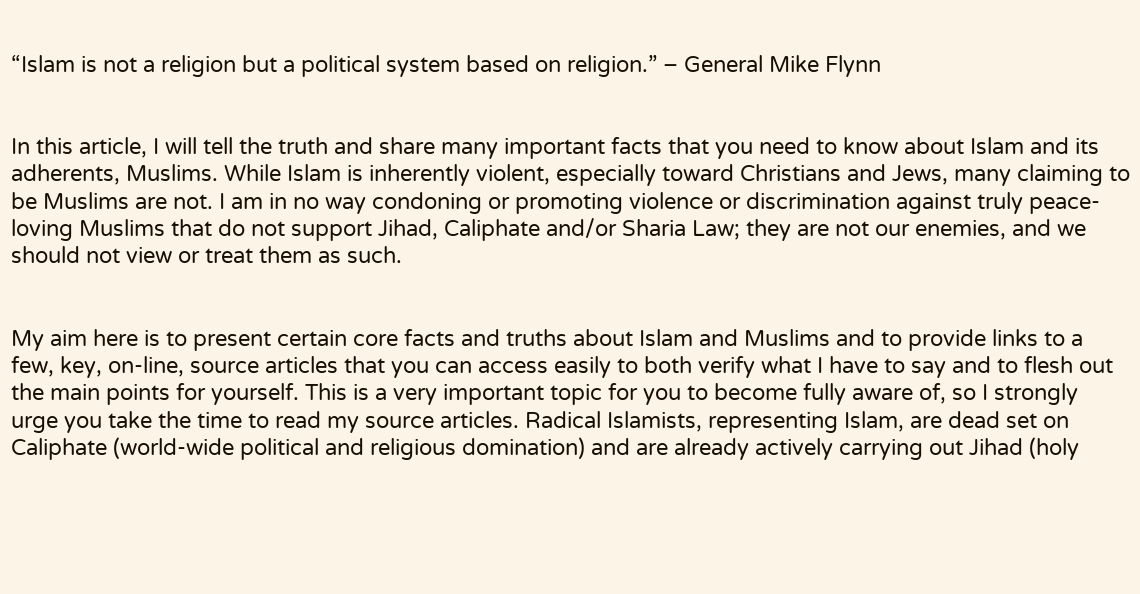“Islam is not a religion but a political system based on religion.” – General Mike Flynn


In this article, I will tell the truth and share many important facts that you need to know about Islam and its adherents, Muslims. While Islam is inherently violent, especially toward Christians and Jews, many claiming to be Muslims are not. I am in no way condoning or promoting violence or discrimination against truly peace-loving Muslims that do not support Jihad, Caliphate and/or Sharia Law; they are not our enemies, and we should not view or treat them as such.


My aim here is to present certain core facts and truths about Islam and Muslims and to provide links to a few, key, on-line, source articles that you can access easily to both verify what I have to say and to flesh out the main points for yourself. This is a very important topic for you to become fully aware of, so I strongly urge you take the time to read my source articles. Radical Islamists, representing Islam, are dead set on Caliphate (world-wide political and religious domination) and are already actively carrying out Jihad (holy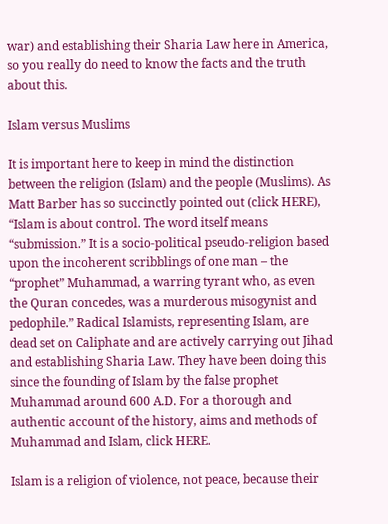war) and establishing their Sharia Law here in America, so you really do need to know the facts and the truth about this.

Islam versus Muslims

It is important here to keep in mind the distinction between the religion (Islam) and the people (Muslims). As Matt Barber has so succinctly pointed out (click HERE), “Islam is about control. The word itself means “submission.” It is a socio-political pseudo-religion based upon the incoherent scribblings of one man – the “prophet” Muhammad, a warring tyrant who, as even the Quran concedes, was a murderous misogynist and pedophile.” Radical Islamists, representing Islam, are dead set on Caliphate and are actively carrying out Jihad and establishing Sharia Law. They have been doing this since the founding of Islam by the false prophet Muhammad around 600 A.D. For a thorough and authentic account of the history, aims and methods of Muhammad and Islam, click HERE.

Islam is a religion of violence, not peace, because their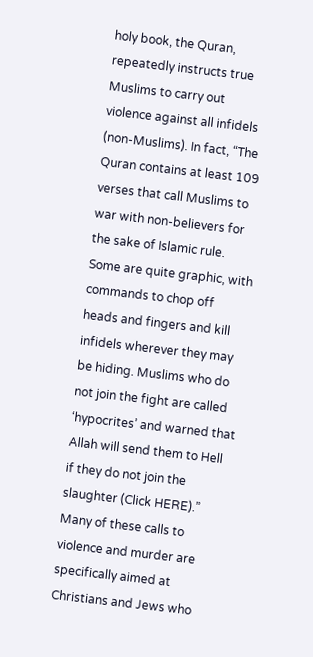holy book, the Quran, repeatedly instructs true Muslims to carry out violence against all infidels (non-Muslims). In fact, “The Quran contains at least 109 verses that call Muslims to war with non-believers for the sake of Islamic rule. Some are quite graphic, with commands to chop off heads and fingers and kill infidels wherever they may be hiding. Muslims who do not join the fight are called ‘hypocrites’ and warned that Allah will send them to Hell if they do not join the slaughter (Click HERE).” Many of these calls to violence and murder are specifically aimed at Christians and Jews who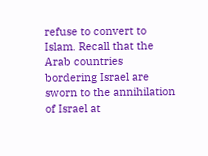refuse to convert to Islam. Recall that the Arab countries bordering Israel are sworn to the annihilation of Israel at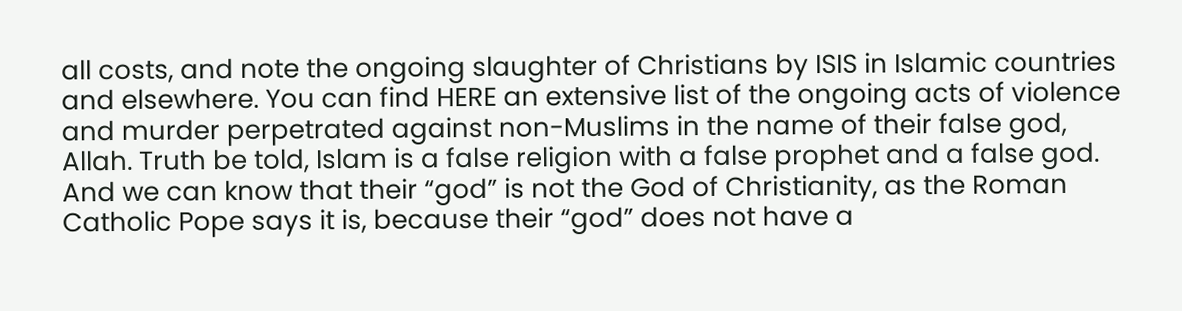all costs, and note the ongoing slaughter of Christians by ISIS in Islamic countries and elsewhere. You can find HERE an extensive list of the ongoing acts of violence and murder perpetrated against non-Muslims in the name of their false god, Allah. Truth be told, Islam is a false religion with a false prophet and a false god. And we can know that their “god” is not the God of Christianity, as the Roman Catholic Pope says it is, because their “god” does not have a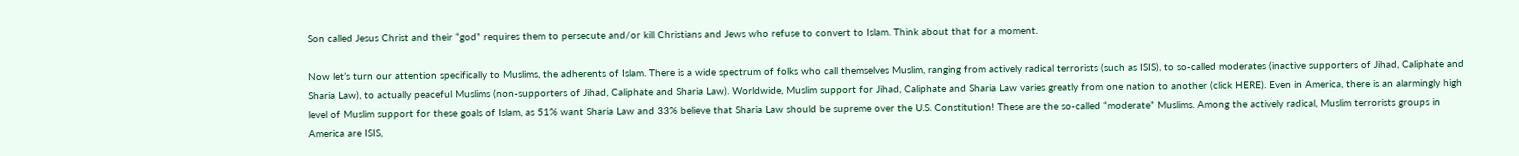Son called Jesus Christ and their “god” requires them to persecute and/or kill Christians and Jews who refuse to convert to Islam. Think about that for a moment.

Now let’s turn our attention specifically to Muslims, the adherents of Islam. There is a wide spectrum of folks who call themselves Muslim, ranging from actively radical terrorists (such as ISIS), to so-called moderates (inactive supporters of Jihad, Caliphate and Sharia Law), to actually peaceful Muslims (non-supporters of Jihad, Caliphate and Sharia Law). Worldwide, Muslim support for Jihad, Caliphate and Sharia Law varies greatly from one nation to another (click HERE). Even in America, there is an alarmingly high level of Muslim support for these goals of Islam, as 51% want Sharia Law and 33% believe that Sharia Law should be supreme over the U.S. Constitution! These are the so-called “moderate” Muslims. Among the actively radical, Muslim terrorists groups in America are ISIS,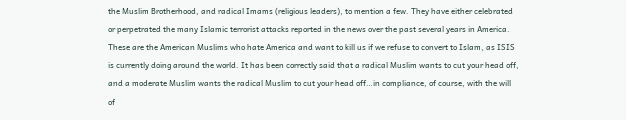the Muslim Brotherhood, and radical Imams (religious leaders), to mention a few. They have either celebrated or perpetrated the many Islamic terrorist attacks reported in the news over the past several years in America. These are the American Muslims who hate America and want to kill us if we refuse to convert to Islam, as ISIS is currently doing around the world. It has been correctly said that a radical Muslim wants to cut your head off, and a moderate Muslim wants the radical Muslim to cut your head off…in compliance, of course, with the will of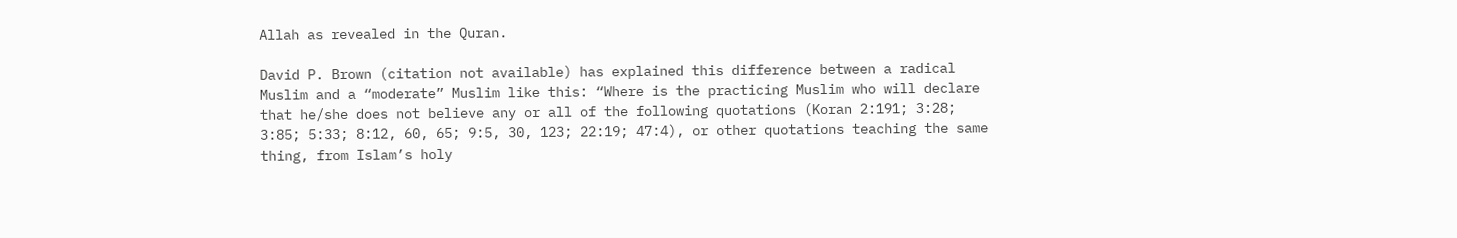Allah as revealed in the Quran.

David P. Brown (citation not available) has explained this difference between a radical Muslim and a “moderate” Muslim like this: “Where is the practicing Muslim who will declare that he/she does not believe any or all of the following quotations (Koran 2:191; 3:28; 3:85; 5:33; 8:12, 60, 65; 9:5, 30, 123; 22:19; 47:4), or other quotations teaching the same thing, from Islam’s holy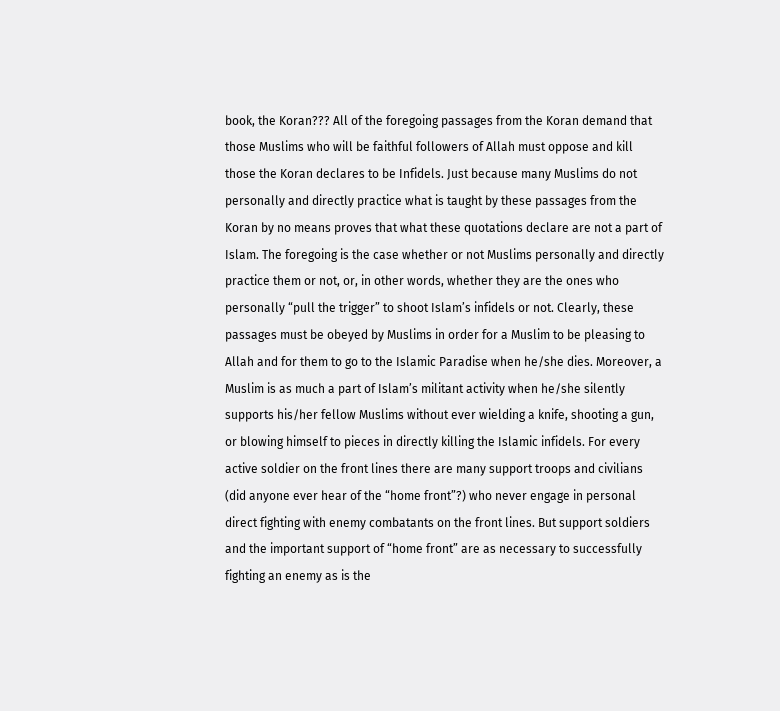book, the Koran??? All of the foregoing passages from the Koran demand that those Muslims who will be faithful followers of Allah must oppose and kill those the Koran declares to be Infidels. Just because many Muslims do not personally and directly practice what is taught by these passages from the Koran by no means proves that what these quotations declare are not a part of Islam. The foregoing is the case whether or not Muslims personally and directly practice them or not, or, in other words, whether they are the ones who personally “pull the trigger” to shoot Islam’s infidels or not. Clearly, these passages must be obeyed by Muslims in order for a Muslim to be pleasing to Allah and for them to go to the Islamic Paradise when he/she dies. Moreover, a Muslim is as much a part of Islam’s militant activity when he/she silently supports his/her fellow Muslims without ever wielding a knife, shooting a gun, or blowing himself to pieces in directly killing the Islamic infidels. For every active soldier on the front lines there are many support troops and civilians (did anyone ever hear of the “home front”?) who never engage in personal direct fighting with enemy combatants on the front lines. But support soldiers and the important support of “home front” are as necessary to successfully fighting an enemy as is the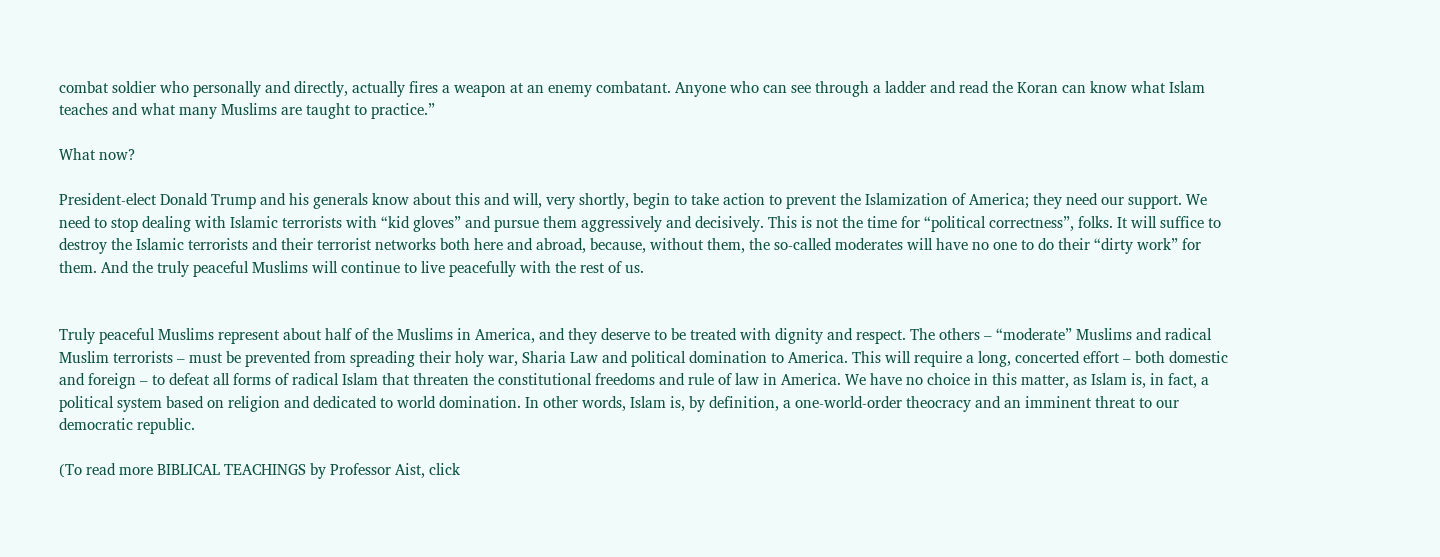combat soldier who personally and directly, actually fires a weapon at an enemy combatant. Anyone who can see through a ladder and read the Koran can know what Islam teaches and what many Muslims are taught to practice.”

What now?

President-elect Donald Trump and his generals know about this and will, very shortly, begin to take action to prevent the Islamization of America; they need our support. We need to stop dealing with Islamic terrorists with “kid gloves” and pursue them aggressively and decisively. This is not the time for “political correctness”, folks. It will suffice to destroy the Islamic terrorists and their terrorist networks both here and abroad, because, without them, the so-called moderates will have no one to do their “dirty work” for them. And the truly peaceful Muslims will continue to live peacefully with the rest of us.


Truly peaceful Muslims represent about half of the Muslims in America, and they deserve to be treated with dignity and respect. The others – “moderate” Muslims and radical Muslim terrorists – must be prevented from spreading their holy war, Sharia Law and political domination to America. This will require a long, concerted effort – both domestic and foreign – to defeat all forms of radical Islam that threaten the constitutional freedoms and rule of law in America. We have no choice in this matter, as Islam is, in fact, a political system based on religion and dedicated to world domination. In other words, Islam is, by definition, a one-world-order theocracy and an imminent threat to our democratic republic.

(To read more BIBLICAL TEACHINGS by Professor Aist, click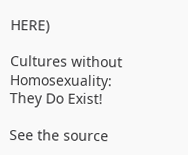HERE)

Cultures without Homosexuality: They Do Exist!

See the source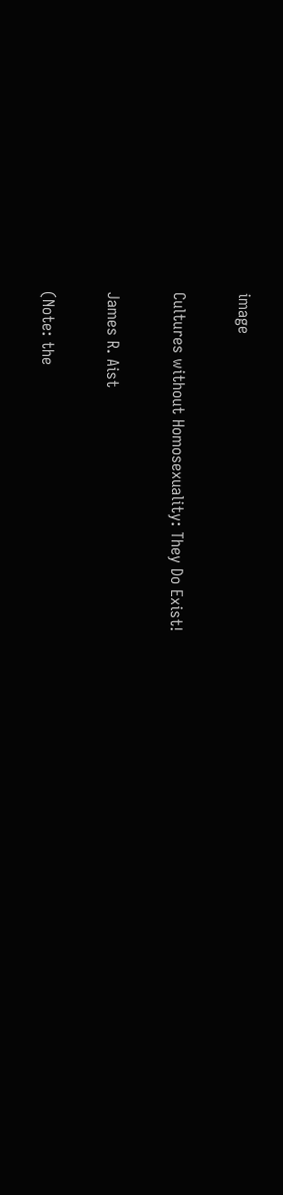image

Cultures without Homosexuality: They Do Exist!

James R. Aist

(Note: the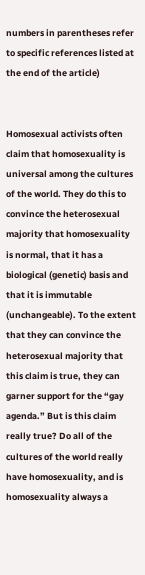numbers in parentheses refer to specific references listed at the end of the article)


Homosexual activists often claim that homosexuality is universal among the cultures of the world. They do this to convince the heterosexual majority that homosexuality is normal, that it has a biological (genetic) basis and that it is immutable (unchangeable). To the extent that they can convince the heterosexual majority that this claim is true, they can garner support for the “gay agenda.” But is this claim really true? Do all of the cultures of the world really have homosexuality, and is homosexuality always a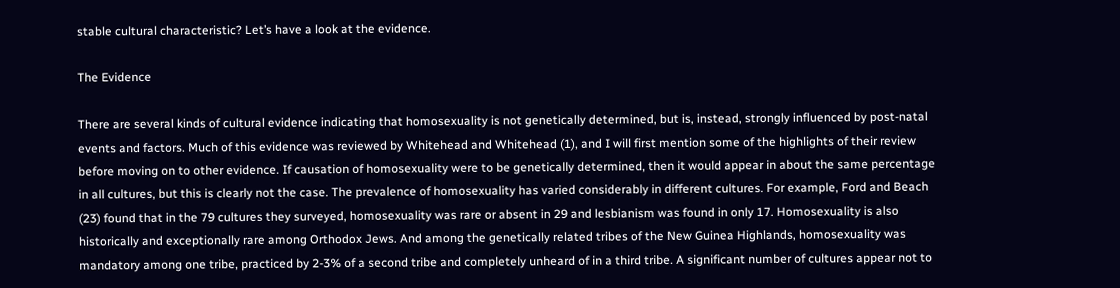stable cultural characteristic? Let’s have a look at the evidence.

The Evidence

There are several kinds of cultural evidence indicating that homosexuality is not genetically determined, but is, instead, strongly influenced by post-natal events and factors. Much of this evidence was reviewed by Whitehead and Whitehead (1), and I will first mention some of the highlights of their review before moving on to other evidence. If causation of homosexuality were to be genetically determined, then it would appear in about the same percentage in all cultures, but this is clearly not the case. The prevalence of homosexuality has varied considerably in different cultures. For example, Ford and Beach (23) found that in the 79 cultures they surveyed, homosexuality was rare or absent in 29 and lesbianism was found in only 17. Homosexuality is also historically and exceptionally rare among Orthodox Jews. And among the genetically related tribes of the New Guinea Highlands, homosexuality was mandatory among one tribe, practiced by 2-3% of a second tribe and completely unheard of in a third tribe. A significant number of cultures appear not to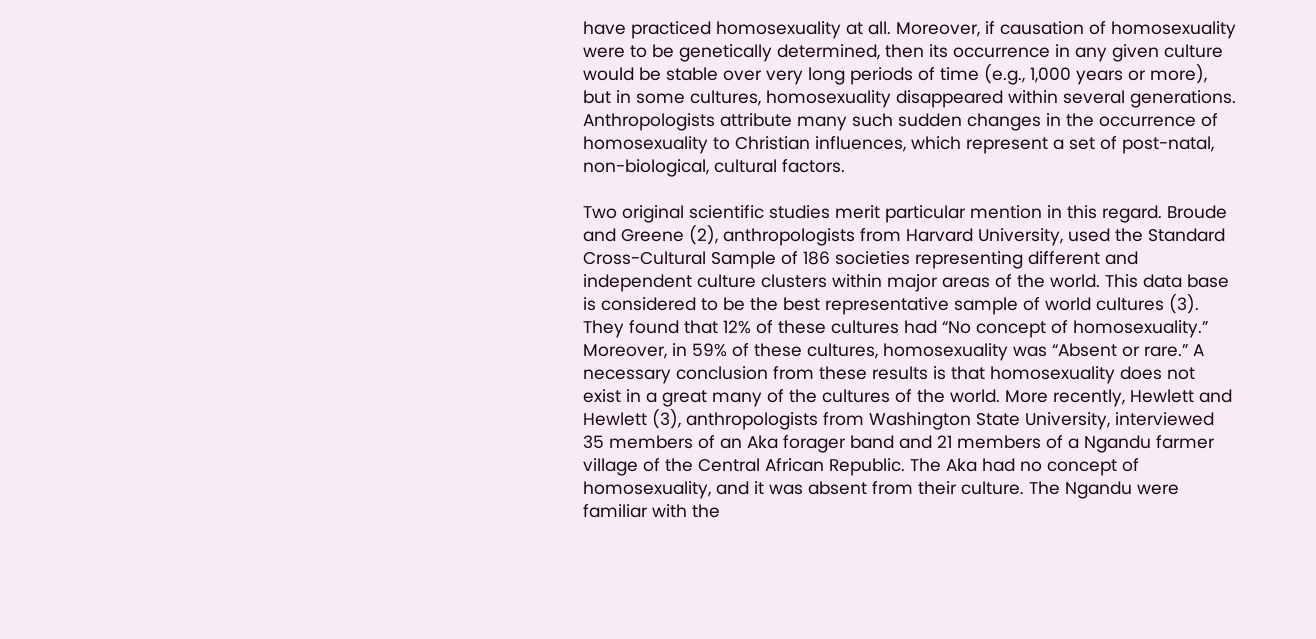have practiced homosexuality at all. Moreover, if causation of homosexuality were to be genetically determined, then its occurrence in any given culture would be stable over very long periods of time (e.g., 1,000 years or more), but in some cultures, homosexuality disappeared within several generations. Anthropologists attribute many such sudden changes in the occurrence of homosexuality to Christian influences, which represent a set of post-natal, non-biological, cultural factors.

Two original scientific studies merit particular mention in this regard. Broude and Greene (2), anthropologists from Harvard University, used the Standard Cross-Cultural Sample of 186 societies representing different and independent culture clusters within major areas of the world. This data base is considered to be the best representative sample of world cultures (3). They found that 12% of these cultures had “No concept of homosexuality.” Moreover, in 59% of these cultures, homosexuality was “Absent or rare.” A necessary conclusion from these results is that homosexuality does not exist in a great many of the cultures of the world. More recently, Hewlett and Hewlett (3), anthropologists from Washington State University, interviewed 35 members of an Aka forager band and 21 members of a Ngandu farmer village of the Central African Republic. The Aka had no concept of homosexuality, and it was absent from their culture. The Ngandu were familiar with the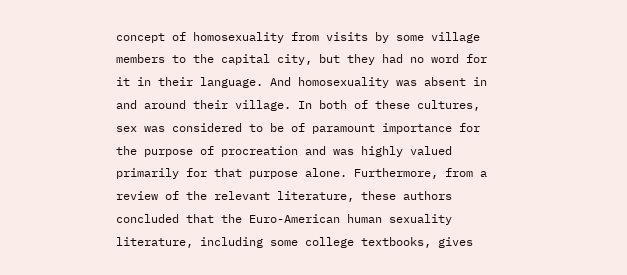concept of homosexuality from visits by some village members to the capital city, but they had no word for it in their language. And homosexuality was absent in and around their village. In both of these cultures, sex was considered to be of paramount importance for the purpose of procreation and was highly valued primarily for that purpose alone. Furthermore, from a review of the relevant literature, these authors concluded that the Euro-American human sexuality literature, including some college textbooks, gives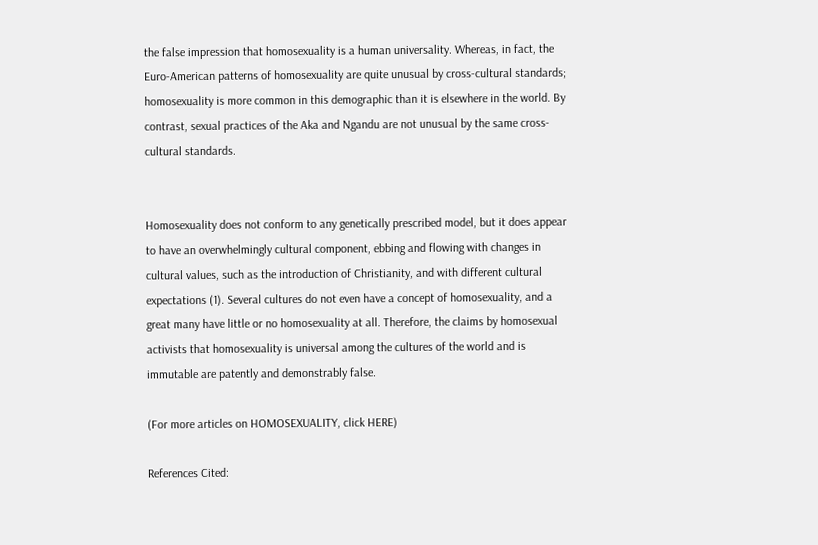the false impression that homosexuality is a human universality. Whereas, in fact, the Euro-American patterns of homosexuality are quite unusual by cross-cultural standards; homosexuality is more common in this demographic than it is elsewhere in the world. By contrast, sexual practices of the Aka and Ngandu are not unusual by the same cross-cultural standards.


Homosexuality does not conform to any genetically prescribed model, but it does appear to have an overwhelmingly cultural component, ebbing and flowing with changes in cultural values, such as the introduction of Christianity, and with different cultural expectations (1). Several cultures do not even have a concept of homosexuality, and a great many have little or no homosexuality at all. Therefore, the claims by homosexual activists that homosexuality is universal among the cultures of the world and is immutable are patently and demonstrably false.

(For more articles on HOMOSEXUALITY, click HERE)

References Cited: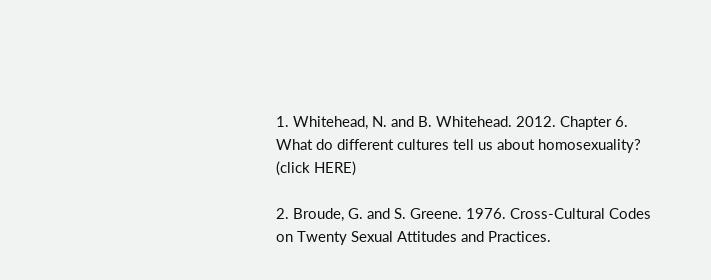1. Whitehead, N. and B. Whitehead. 2012. Chapter 6. What do different cultures tell us about homosexuality? (click HERE)

2. Broude, G. and S. Greene. 1976. Cross-Cultural Codes on Twenty Sexual Attitudes and Practices.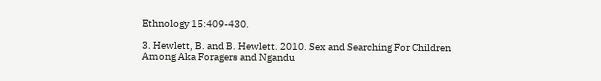Ethnology 15:409-430.

3. Hewlett, B. and B. Hewlett. 2010. Sex and Searching For Children Among Aka Foragers and Ngandu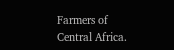Farmers of Central Africa.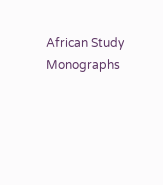African Study Monographs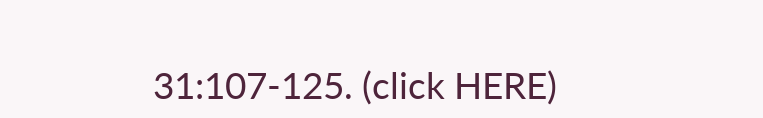31:107-125. (click HERE)